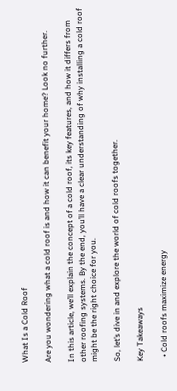What Is a Cold Roof

Are you wondering what a cold roof is and how it can benefit your home? Look no further.

In this article, we’ll explain the concept of a cold roof, its key features, and how it differs from other roofing systems. By the end, you’ll have a clear understanding of why installing a cold roof might be the right choice for you.

So, let’s dive in and explore the world of cold roofs together.

Key Takeaways

  • Cold roofs maximize energy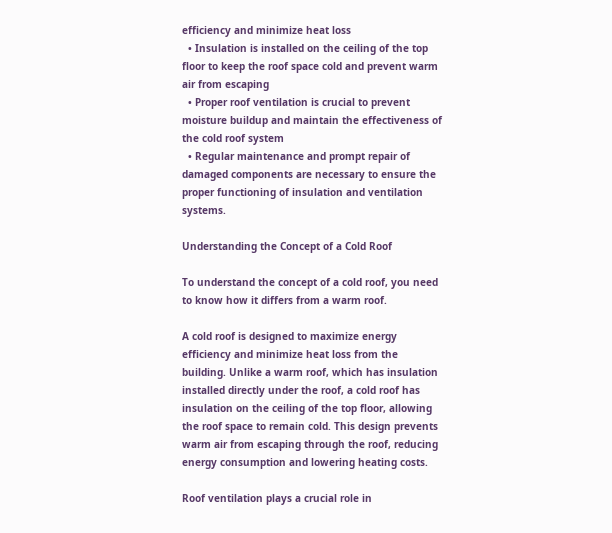efficiency and minimize heat loss
  • Insulation is installed on the ceiling of the top floor to keep the roof space cold and prevent warm air from escaping
  • Proper roof ventilation is crucial to prevent moisture buildup and maintain the effectiveness of the cold roof system
  • Regular maintenance and prompt repair of damaged components are necessary to ensure the proper functioning of insulation and ventilation systems.

Understanding the Concept of a Cold Roof

To understand the concept of a cold roof, you need to know how it differs from a warm roof.

A cold roof is designed to maximize energy efficiency and minimize heat loss from the building. Unlike a warm roof, which has insulation installed directly under the roof, a cold roof has insulation on the ceiling of the top floor, allowing the roof space to remain cold. This design prevents warm air from escaping through the roof, reducing energy consumption and lowering heating costs.

Roof ventilation plays a crucial role in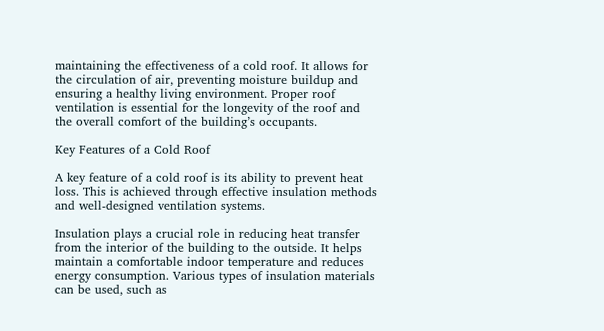maintaining the effectiveness of a cold roof. It allows for the circulation of air, preventing moisture buildup and ensuring a healthy living environment. Proper roof ventilation is essential for the longevity of the roof and the overall comfort of the building’s occupants.

Key Features of a Cold Roof

A key feature of a cold roof is its ability to prevent heat loss. This is achieved through effective insulation methods and well-designed ventilation systems.

Insulation plays a crucial role in reducing heat transfer from the interior of the building to the outside. It helps maintain a comfortable indoor temperature and reduces energy consumption. Various types of insulation materials can be used, such as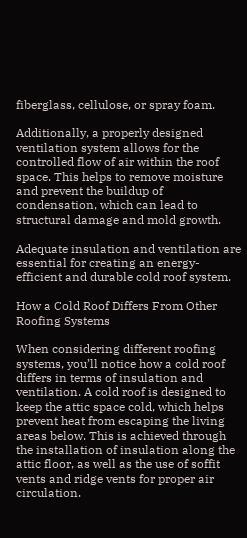fiberglass, cellulose, or spray foam.

Additionally, a properly designed ventilation system allows for the controlled flow of air within the roof space. This helps to remove moisture and prevent the buildup of condensation, which can lead to structural damage and mold growth.

Adequate insulation and ventilation are essential for creating an energy-efficient and durable cold roof system.

How a Cold Roof Differs From Other Roofing Systems

When considering different roofing systems, you’ll notice how a cold roof differs in terms of insulation and ventilation. A cold roof is designed to keep the attic space cold, which helps prevent heat from escaping the living areas below. This is achieved through the installation of insulation along the attic floor, as well as the use of soffit vents and ridge vents for proper air circulation.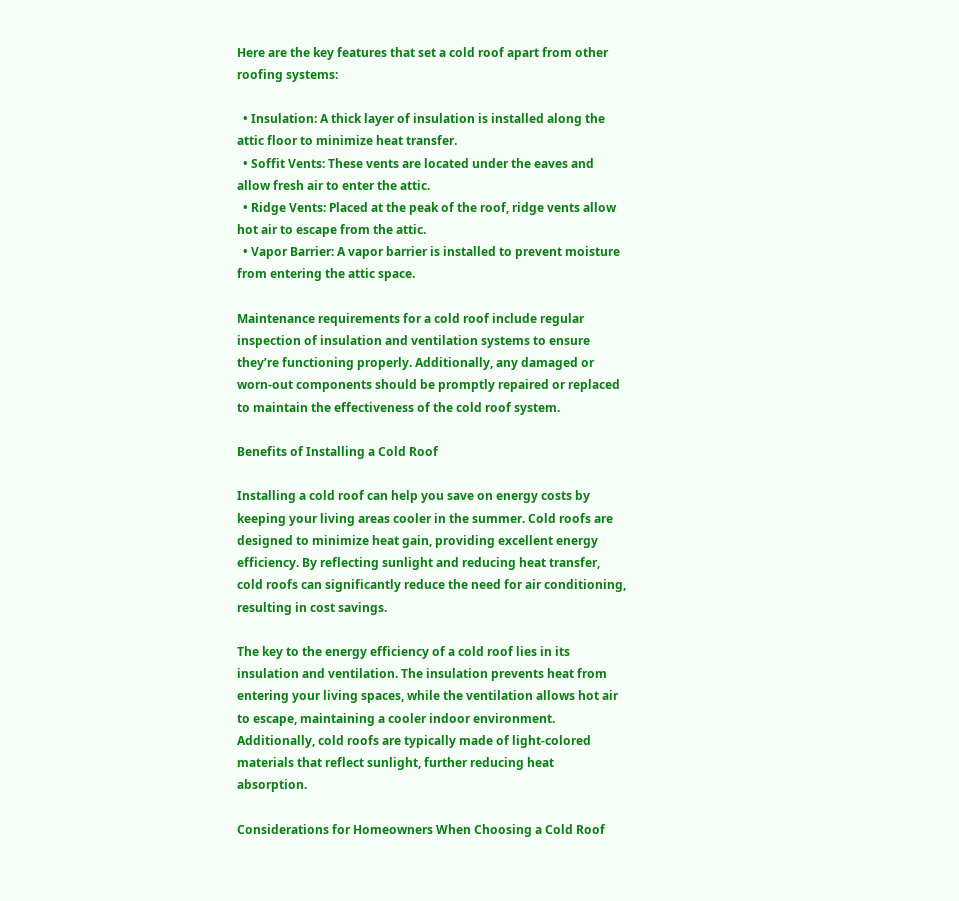Here are the key features that set a cold roof apart from other roofing systems:

  • Insulation: A thick layer of insulation is installed along the attic floor to minimize heat transfer.
  • Soffit Vents: These vents are located under the eaves and allow fresh air to enter the attic.
  • Ridge Vents: Placed at the peak of the roof, ridge vents allow hot air to escape from the attic.
  • Vapor Barrier: A vapor barrier is installed to prevent moisture from entering the attic space.

Maintenance requirements for a cold roof include regular inspection of insulation and ventilation systems to ensure they’re functioning properly. Additionally, any damaged or worn-out components should be promptly repaired or replaced to maintain the effectiveness of the cold roof system.

Benefits of Installing a Cold Roof

Installing a cold roof can help you save on energy costs by keeping your living areas cooler in the summer. Cold roofs are designed to minimize heat gain, providing excellent energy efficiency. By reflecting sunlight and reducing heat transfer, cold roofs can significantly reduce the need for air conditioning, resulting in cost savings.

The key to the energy efficiency of a cold roof lies in its insulation and ventilation. The insulation prevents heat from entering your living spaces, while the ventilation allows hot air to escape, maintaining a cooler indoor environment. Additionally, cold roofs are typically made of light-colored materials that reflect sunlight, further reducing heat absorption.

Considerations for Homeowners When Choosing a Cold Roof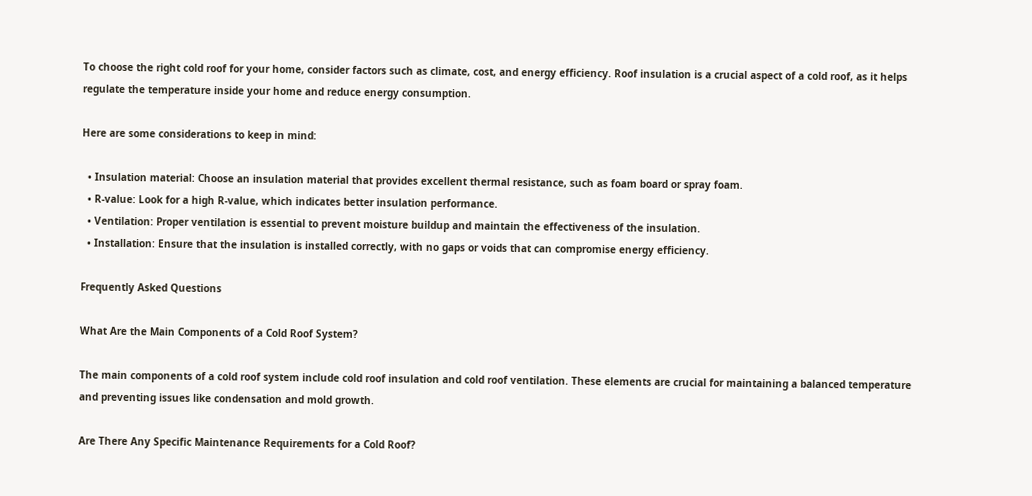To choose the right cold roof for your home, consider factors such as climate, cost, and energy efficiency. Roof insulation is a crucial aspect of a cold roof, as it helps regulate the temperature inside your home and reduce energy consumption.

Here are some considerations to keep in mind:

  • Insulation material: Choose an insulation material that provides excellent thermal resistance, such as foam board or spray foam.
  • R-value: Look for a high R-value, which indicates better insulation performance.
  • Ventilation: Proper ventilation is essential to prevent moisture buildup and maintain the effectiveness of the insulation.
  • Installation: Ensure that the insulation is installed correctly, with no gaps or voids that can compromise energy efficiency.

Frequently Asked Questions

What Are the Main Components of a Cold Roof System?

The main components of a cold roof system include cold roof insulation and cold roof ventilation. These elements are crucial for maintaining a balanced temperature and preventing issues like condensation and mold growth.

Are There Any Specific Maintenance Requirements for a Cold Roof?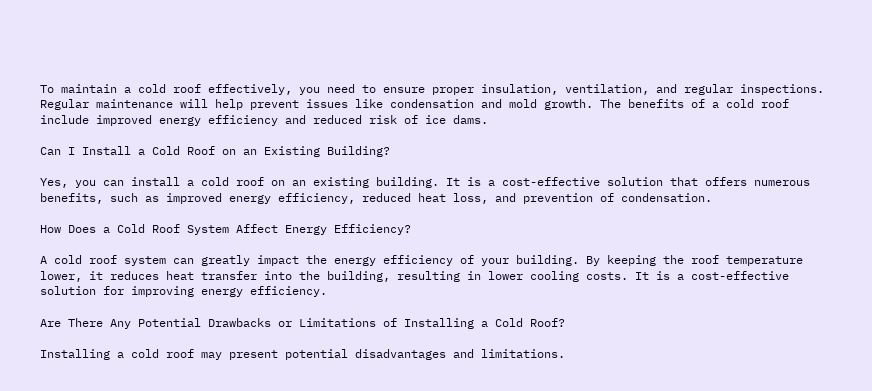To maintain a cold roof effectively, you need to ensure proper insulation, ventilation, and regular inspections. Regular maintenance will help prevent issues like condensation and mold growth. The benefits of a cold roof include improved energy efficiency and reduced risk of ice dams.

Can I Install a Cold Roof on an Existing Building?

Yes, you can install a cold roof on an existing building. It is a cost-effective solution that offers numerous benefits, such as improved energy efficiency, reduced heat loss, and prevention of condensation.

How Does a Cold Roof System Affect Energy Efficiency?

A cold roof system can greatly impact the energy efficiency of your building. By keeping the roof temperature lower, it reduces heat transfer into the building, resulting in lower cooling costs. It is a cost-effective solution for improving energy efficiency.

Are There Any Potential Drawbacks or Limitations of Installing a Cold Roof?

Installing a cold roof may present potential disadvantages and limitations.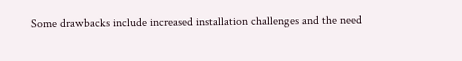Some drawbacks include increased installation challenges and the need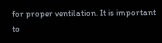for proper ventilation. It is important to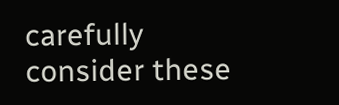carefully consider these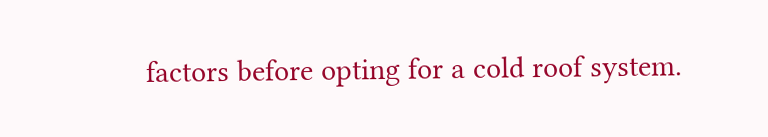factors before opting for a cold roof system.